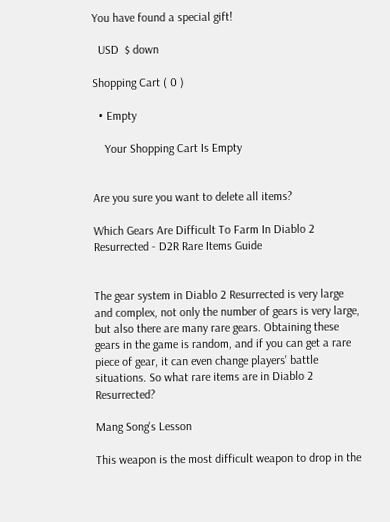You have found a special gift!

  USD  $ down

Shopping Cart ( 0 )

  • Empty

    Your Shopping Cart Is Empty


Are you sure you want to delete all items?

Which Gears Are Difficult To Farm In Diablo 2 Resurrected - D2R Rare Items Guide


The gear system in Diablo 2 Resurrected is very large and complex, not only the number of gears is very large, but also there are many rare gears. Obtaining these gears in the game is random, and if you can get a rare piece of gear, it can even change players' battle situations. So what rare items are in Diablo 2 Resurrected?

Mang Song's Lesson

This weapon is the most difficult weapon to drop in the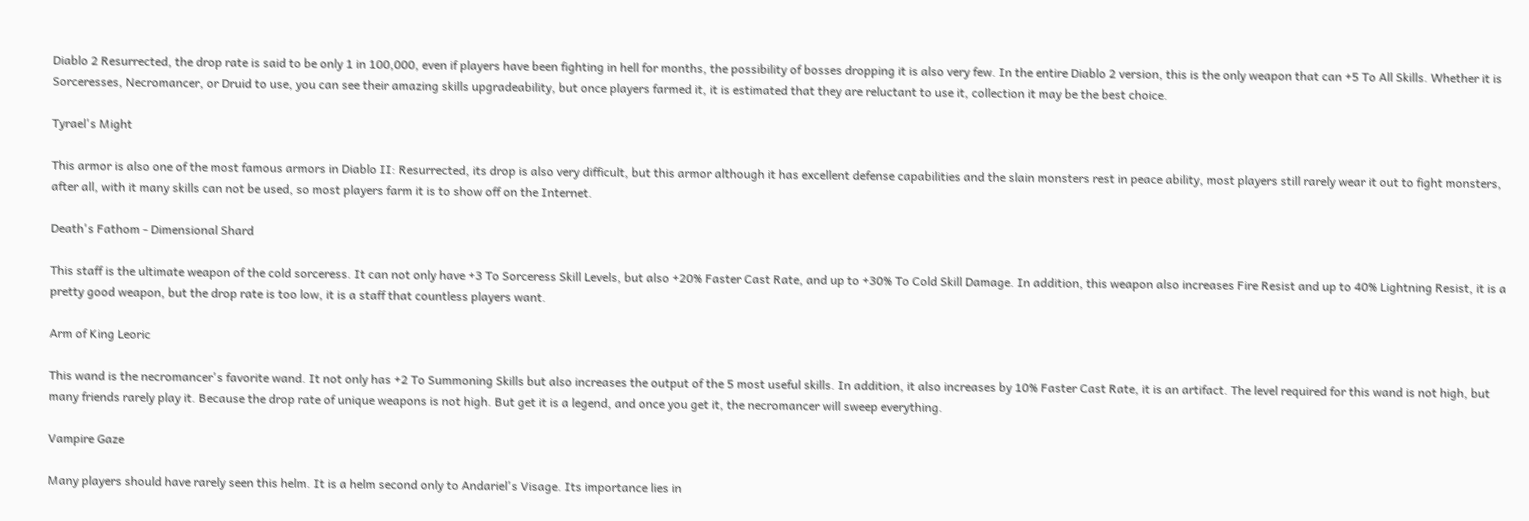Diablo 2 Resurrected, the drop rate is said to be only 1 in 100,000, even if players have been fighting in hell for months, the possibility of bosses dropping it is also very few. In the entire Diablo 2 version, this is the only weapon that can +5 To All Skills. Whether it is Sorceresses, Necromancer, or Druid to use, you can see their amazing skills upgradeability, but once players farmed it, it is estimated that they are reluctant to use it, collection it may be the best choice.

Tyrael's Might

This armor is also one of the most famous armors in Diablo II: Resurrected, its drop is also very difficult, but this armor although it has excellent defense capabilities and the slain monsters rest in peace ability, most players still rarely wear it out to fight monsters, after all, with it many skills can not be used, so most players farm it is to show off on the Internet.

Death's Fathom - Dimensional Shard

This staff is the ultimate weapon of the cold sorceress. It can not only have +3 To Sorceress Skill Levels, but also +20% Faster Cast Rate, and up to +30% To Cold Skill Damage. In addition, this weapon also increases Fire Resist and up to 40% Lightning Resist, it is a pretty good weapon, but the drop rate is too low, it is a staff that countless players want.

Arm of King Leoric

This wand is the necromancer's favorite wand. It not only has +2 To Summoning Skills but also increases the output of the 5 most useful skills. In addition, it also increases by 10% Faster Cast Rate, it is an artifact. The level required for this wand is not high, but many friends rarely play it. Because the drop rate of unique weapons is not high. But get it is a legend, and once you get it, the necromancer will sweep everything.

Vampire Gaze

Many players should have rarely seen this helm. It is a helm second only to Andariel's Visage. Its importance lies in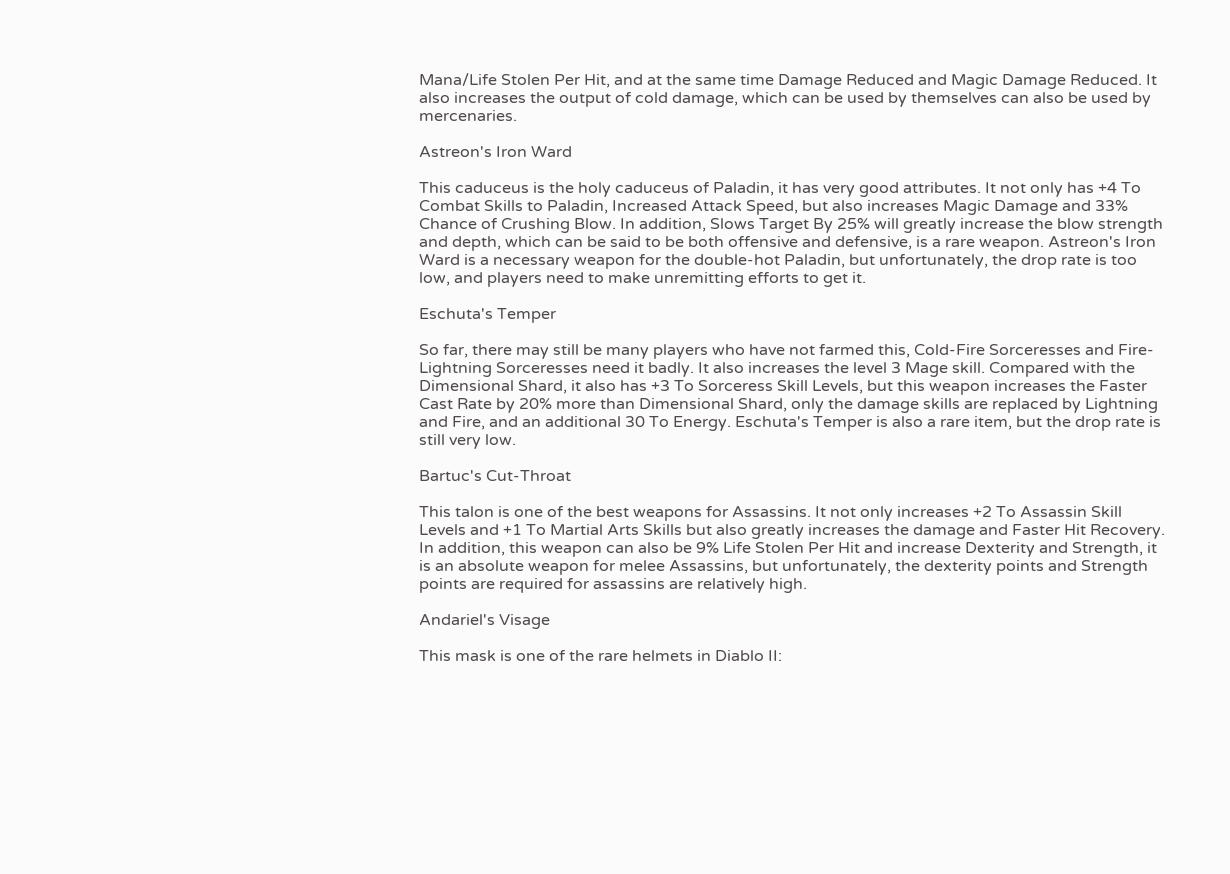Mana/Life Stolen Per Hit, and at the same time Damage Reduced and Magic Damage Reduced. It also increases the output of cold damage, which can be used by themselves can also be used by mercenaries.

Astreon's Iron Ward

This caduceus is the holy caduceus of Paladin, it has very good attributes. It not only has +4 To Combat Skills to Paladin, Increased Attack Speed, but also increases Magic Damage and 33% Chance of Crushing Blow. In addition, Slows Target By 25% will greatly increase the blow strength and depth, which can be said to be both offensive and defensive, is a rare weapon. Astreon's Iron Ward is a necessary weapon for the double-hot Paladin, but unfortunately, the drop rate is too low, and players need to make unremitting efforts to get it.

Eschuta's Temper

So far, there may still be many players who have not farmed this, Cold-Fire Sorceresses and Fire-Lightning Sorceresses need it badly. It also increases the level 3 Mage skill. Compared with the Dimensional Shard, it also has +3 To Sorceress Skill Levels, but this weapon increases the Faster Cast Rate by 20% more than Dimensional Shard, only the damage skills are replaced by Lightning and Fire, and an additional 30 To Energy. Eschuta's Temper is also a rare item, but the drop rate is still very low.

Bartuc's Cut-Throat

This talon is one of the best weapons for Assassins. It not only increases +2 To Assassin Skill Levels and +1 To Martial Arts Skills but also greatly increases the damage and Faster Hit Recovery. In addition, this weapon can also be 9% Life Stolen Per Hit and increase Dexterity and Strength, it is an absolute weapon for melee Assassins, but unfortunately, the dexterity points and Strength points are required for assassins are relatively high.

Andariel's Visage

This mask is one of the rare helmets in Diablo II: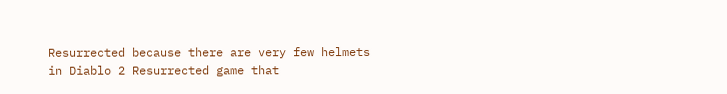Resurrected because there are very few helmets in Diablo 2 Resurrected game that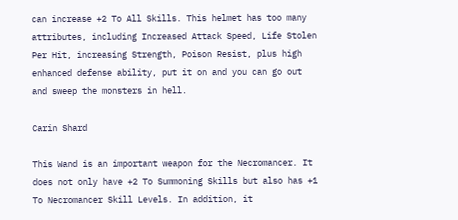can increase +2 To All Skills. This helmet has too many attributes, including Increased Attack Speed, Life Stolen Per Hit, increasing Strength, Poison Resist, plus high enhanced defense ability, put it on and you can go out and sweep the monsters in hell.

Carin Shard

This Wand is an important weapon for the Necromancer. It does not only have +2 To Summoning Skills but also has +1 To Necromancer Skill Levels. In addition, it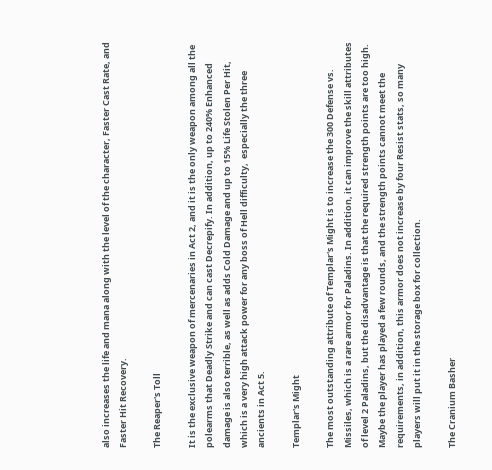also increases the life and mana along with the level of the character, Faster Cast Rate, and Faster Hit Recovery.

The Reaper's Toll

It is the exclusive weapon of mercenaries in Act 2, and it is the only weapon among all the polearms that Deadly Strike and can cast Decrepify. In addition, up to 240% Enhanced damage is also terrible, as well as adds Cold Damage and up to 15% Life Stolen Per Hit, which is a very high attack power for any boss of Hell difficulty,  especially the three ancients in Act 5.

Templar's Might

The most outstanding attribute of Templar's Might is to increase the 300 Defense vs. Missiles, which is a rare armor for Paladins. In addition, it can improve the skill attributes of level 2 Paladins, but the disadvantage is that the required strength points are too high. Maybe the player has played a few rounds, and the strength points cannot meet the requirements, in addition, this armor does not increase by four Resist stats, so many players will put it in the storage box for collection.

The Cranium Basher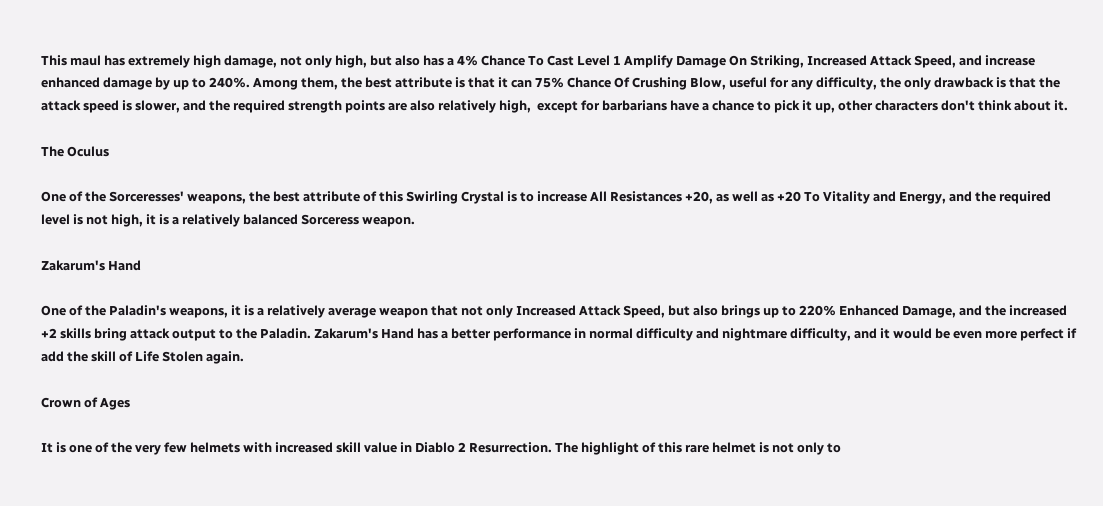This maul has extremely high damage, not only high, but also has a 4% Chance To Cast Level 1 Amplify Damage On Striking, Increased Attack Speed, and increase enhanced damage by up to 240%. Among them, the best attribute is that it can 75% Chance Of Crushing Blow, useful for any difficulty, the only drawback is that the attack speed is slower, and the required strength points are also relatively high,  except for barbarians have a chance to pick it up, other characters don't think about it.

The Oculus

One of the Sorceresses' weapons, the best attribute of this Swirling Crystal is to increase All Resistances +20, as well as +20 To Vitality and Energy, and the required level is not high, it is a relatively balanced Sorceress weapon.

Zakarum's Hand

One of the Paladin's weapons, it is a relatively average weapon that not only Increased Attack Speed, but also brings up to 220% Enhanced Damage, and the increased +2 skills bring attack output to the Paladin. Zakarum's Hand has a better performance in normal difficulty and nightmare difficulty, and it would be even more perfect if add the skill of Life Stolen again.

Crown of Ages

It is one of the very few helmets with increased skill value in Diablo 2 Resurrection. The highlight of this rare helmet is not only to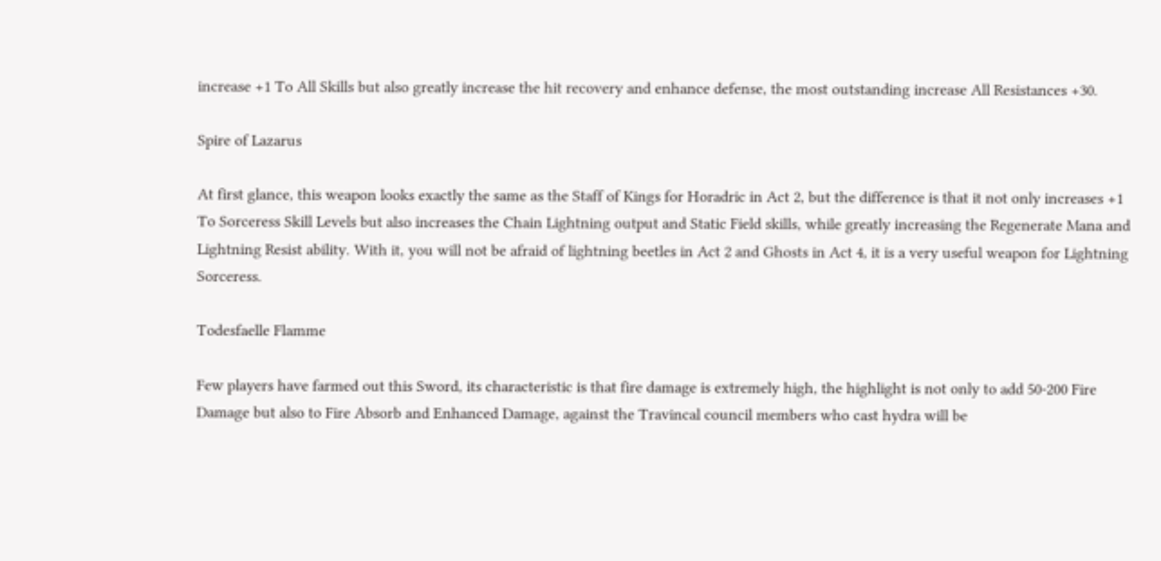increase +1 To All Skills but also greatly increase the hit recovery and enhance defense, the most outstanding increase All Resistances +30.

Spire of Lazarus

At first glance, this weapon looks exactly the same as the Staff of Kings for Horadric in Act 2, but the difference is that it not only increases +1 To Sorceress Skill Levels but also increases the Chain Lightning output and Static Field skills, while greatly increasing the Regenerate Mana and Lightning Resist ability. With it, you will not be afraid of lightning beetles in Act 2 and Ghosts in Act 4, it is a very useful weapon for Lightning Sorceress.

Todesfaelle Flamme

Few players have farmed out this Sword, its characteristic is that fire damage is extremely high, the highlight is not only to add 50-200 Fire Damage but also to Fire Absorb and Enhanced Damage, against the Travincal council members who cast hydra will be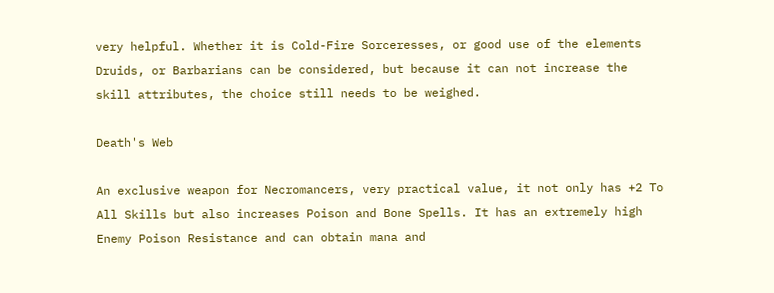very helpful. Whether it is Cold-Fire Sorceresses, or good use of the elements Druids, or Barbarians can be considered, but because it can not increase the skill attributes, the choice still needs to be weighed.

Death's Web

An exclusive weapon for Necromancers, very practical value, it not only has +2 To All Skills but also increases Poison and Bone Spells. It has an extremely high Enemy Poison Resistance and can obtain mana and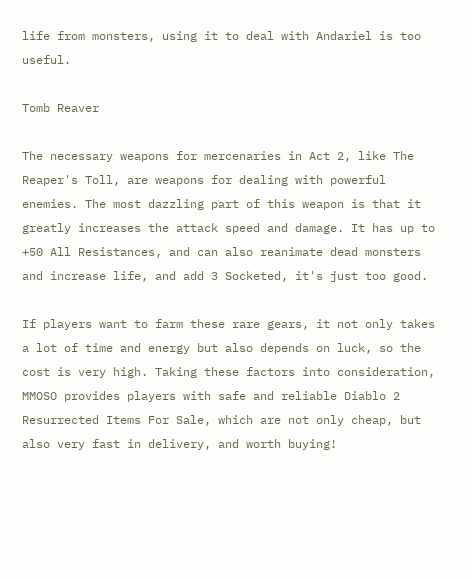life from monsters, using it to deal with Andariel is too useful.

Tomb Reaver

The necessary weapons for mercenaries in Act 2, like The Reaper's Toll, are weapons for dealing with powerful enemies. The most dazzling part of this weapon is that it greatly increases the attack speed and damage. It has up to +50 All Resistances, and can also reanimate dead monsters and increase life, and add 3 Socketed, it's just too good.

If players want to farm these rare gears, it not only takes a lot of time and energy but also depends on luck, so the cost is very high. Taking these factors into consideration, MMOSO provides players with safe and reliable Diablo 2 Resurrected Items For Sale, which are not only cheap, but also very fast in delivery, and worth buying!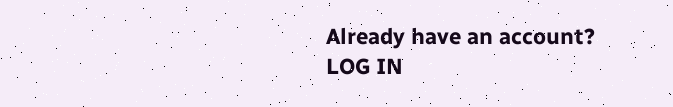Already have an account? LOG IN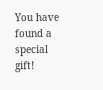You have found a special gift!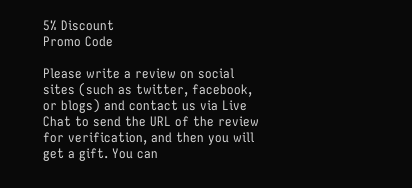5% Discount
Promo Code

Please write a review on social sites (such as twitter, facebook, or blogs) and contact us via Live Chat to send the URL of the review for verification, and then you will get a gift. You can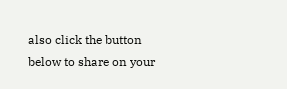also click the button below to share on your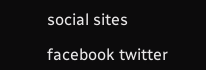social sites

facebook twitter